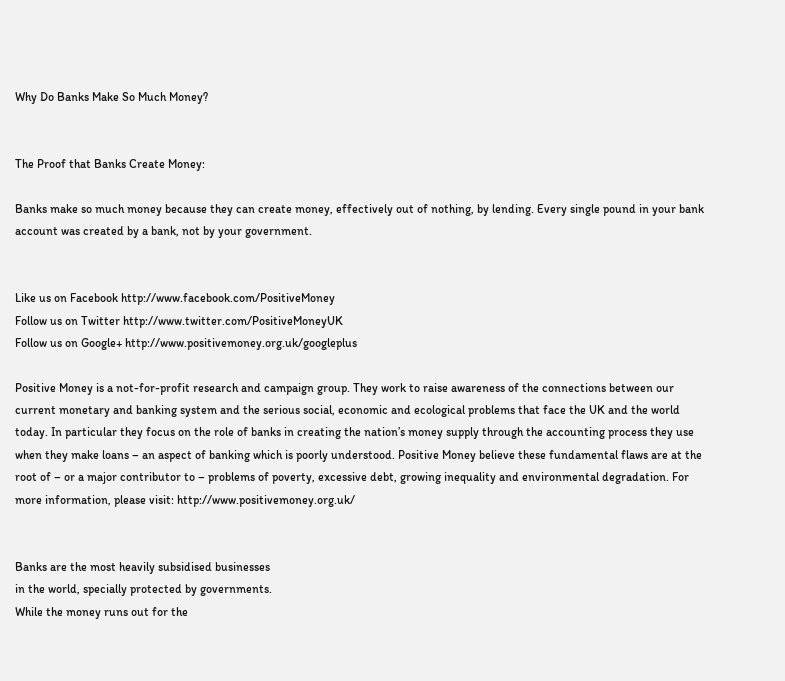Why Do Banks Make So Much Money?


The Proof that Banks Create Money:

Banks make so much money because they can create money, effectively out of nothing, by lending. Every single pound in your bank account was created by a bank, not by your government.


Like us on Facebook http://www.facebook.com/PositiveMoney
Follow us on Twitter http://www.twitter.com/PositiveMoneyUK
Follow us on Google+ http://www.positivemoney.org.uk/googleplus

Positive Money is a not-for-profit research and campaign group. They work to raise awareness of the connections between our current monetary and banking system and the serious social, economic and ecological problems that face the UK and the world today. In particular they focus on the role of banks in creating the nation’s money supply through the accounting process they use when they make loans – an aspect of banking which is poorly understood. Positive Money believe these fundamental flaws are at the root of – or a major contributor to – problems of poverty, excessive debt, growing inequality and environmental degradation. For more information, please visit: http://www.positivemoney.org.uk/


Banks are the most heavily subsidised businesses
in the world, specially protected by governments.
While the money runs out for the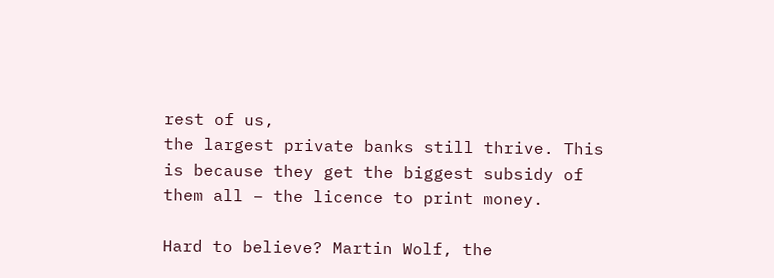rest of us,
the largest private banks still thrive. This
is because they get the biggest subsidy of
them all – the licence to print money.

Hard to believe? Martin Wolf, the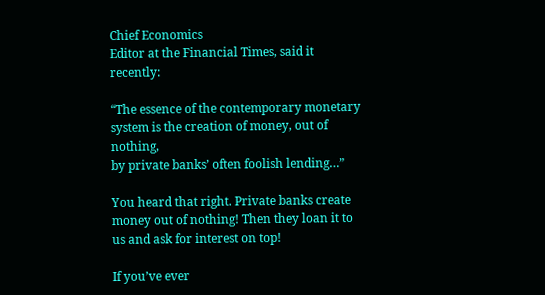Chief Economics
Editor at the Financial Times, said it recently:

“The essence of the contemporary monetary
system is the creation of money, out of nothing,
by private banks’ often foolish lending…”

You heard that right. Private banks create
money out of nothing! Then they loan it to
us and ask for interest on top!

If you’ve ever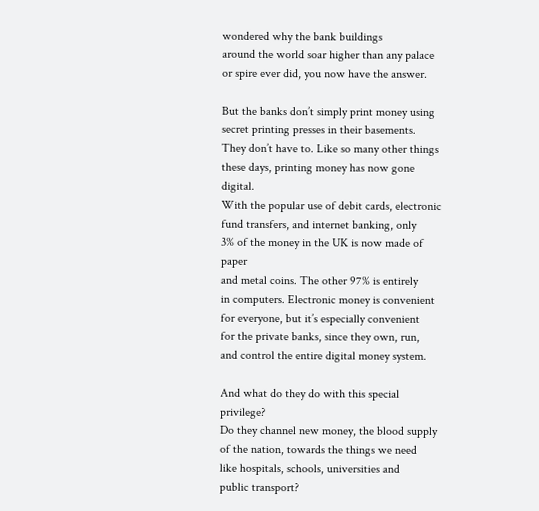wondered why the bank buildings
around the world soar higher than any palace
or spire ever did, you now have the answer.

But the banks don’t simply print money using
secret printing presses in their basements.
They don’t have to. Like so many other things
these days, printing money has now gone digital.
With the popular use of debit cards, electronic
fund transfers, and internet banking, only
3% of the money in the UK is now made of paper
and metal coins. The other 97% is entirely
in computers. Electronic money is convenient
for everyone, but it’s especially convenient
for the private banks, since they own, run,
and control the entire digital money system.

And what do they do with this special privilege?
Do they channel new money, the blood supply
of the nation, towards the things we need
like hospitals, schools, universities and
public transport?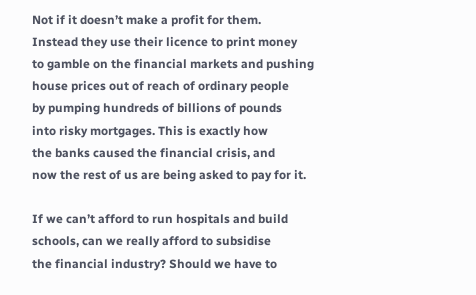Not if it doesn’t make a profit for them.
Instead they use their licence to print money
to gamble on the financial markets and pushing
house prices out of reach of ordinary people
by pumping hundreds of billions of pounds
into risky mortgages. This is exactly how
the banks caused the financial crisis, and
now the rest of us are being asked to pay for it.

If we can’t afford to run hospitals and build
schools, can we really afford to subsidise
the financial industry? Should we have to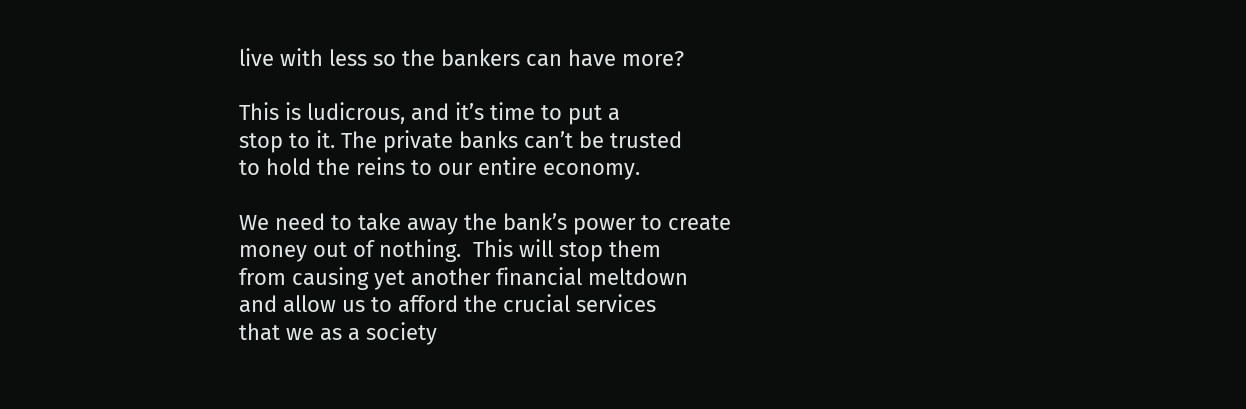live with less so the bankers can have more?

This is ludicrous, and it’s time to put a
stop to it. The private banks can’t be trusted
to hold the reins to our entire economy.

We need to take away the bank’s power to create
money out of nothing.  This will stop them
from causing yet another financial meltdown
and allow us to afford the crucial services
that we as a society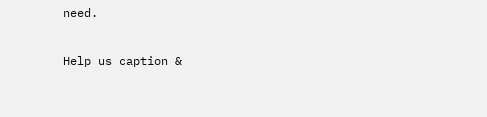need.

Help us caption &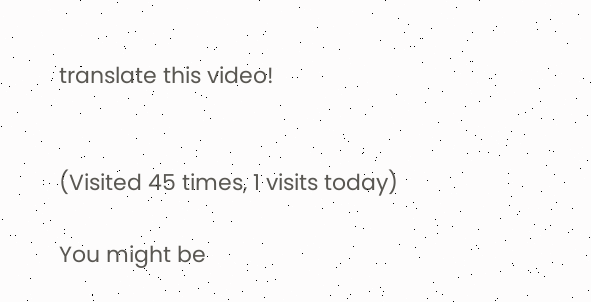translate this video!


(Visited 45 times, 1 visits today)

You might be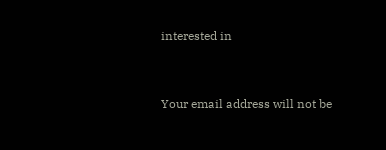interested in


Your email address will not be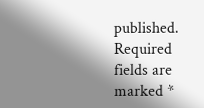published. Required fields are marked *